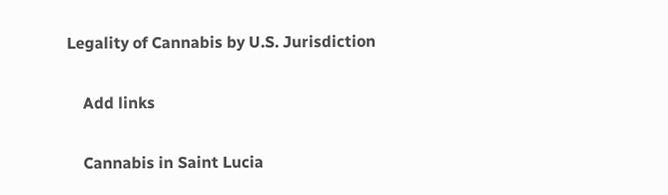Legality of Cannabis by U.S. Jurisdiction

    Add links

    Cannabis in Saint Lucia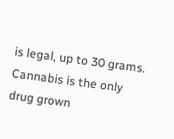is legal, up to 30 grams. Cannabis is the only drug grown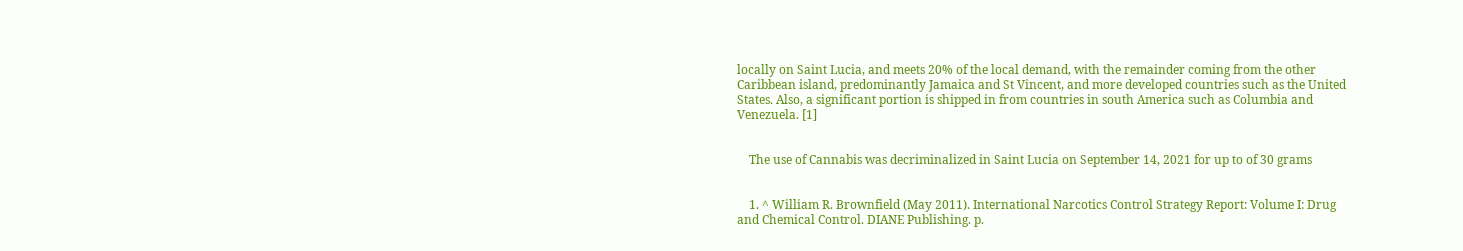locally on Saint Lucia, and meets 20% of the local demand, with the remainder coming from the other Caribbean island, predominantly Jamaica and St Vincent, and more developed countries such as the United States. Also, a significant portion is shipped in from countries in south America such as Columbia and Venezuela. [1]


    The use of Cannabis was decriminalized in Saint Lucia on September 14, 2021 for up to of 30 grams


    1. ^ William R. Brownfield (May 2011). International Narcotics Control Strategy Report: Volume I: Drug and Chemical Control. DIANE Publishing. p.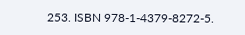253. ISBN 978-1-4379-8272-5.